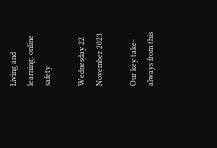Living and learning: online safety

Wednesday 22 November 2023

Our key take-always from this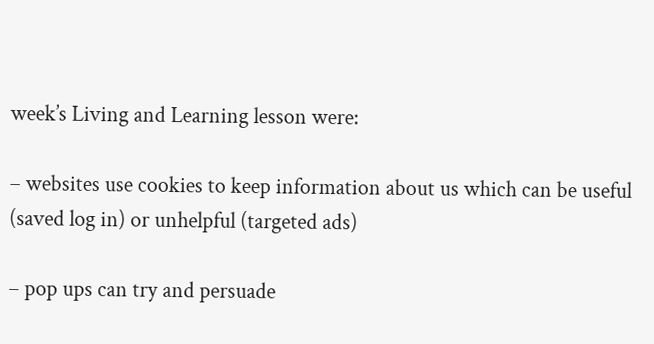week’s Living and Learning lesson were:

– websites use cookies to keep information about us which can be useful (saved log in) or unhelpful (targeted ads)

– pop ups can try and persuade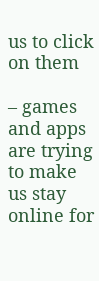us to click on them

– games and apps are trying to make us stay online for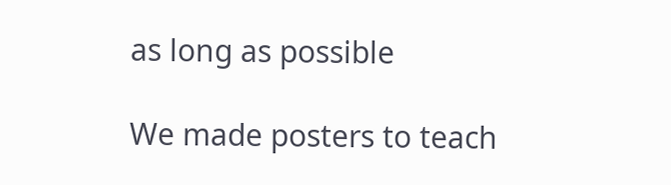as long as possible

We made posters to teach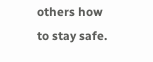others how to stay safe.